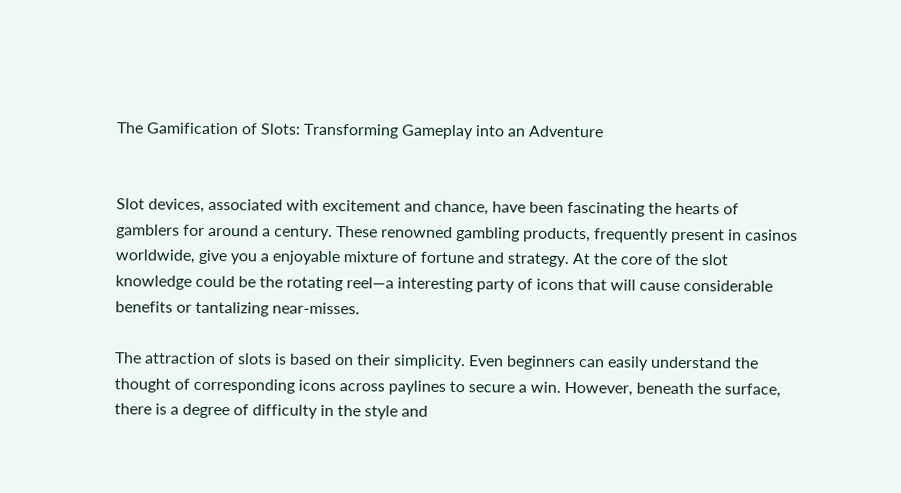The Gamification of Slots: Transforming Gameplay into an Adventure


Slot devices, associated with excitement and chance, have been fascinating the hearts of gamblers for around a century. These renowned gambling products, frequently present in casinos worldwide, give you a enjoyable mixture of fortune and strategy. At the core of the slot knowledge could be the rotating reel—a interesting party of icons that will cause considerable benefits or tantalizing near-misses.

The attraction of slots is based on their simplicity. Even beginners can easily understand the thought of corresponding icons across paylines to secure a win. However, beneath the surface, there is a degree of difficulty in the style and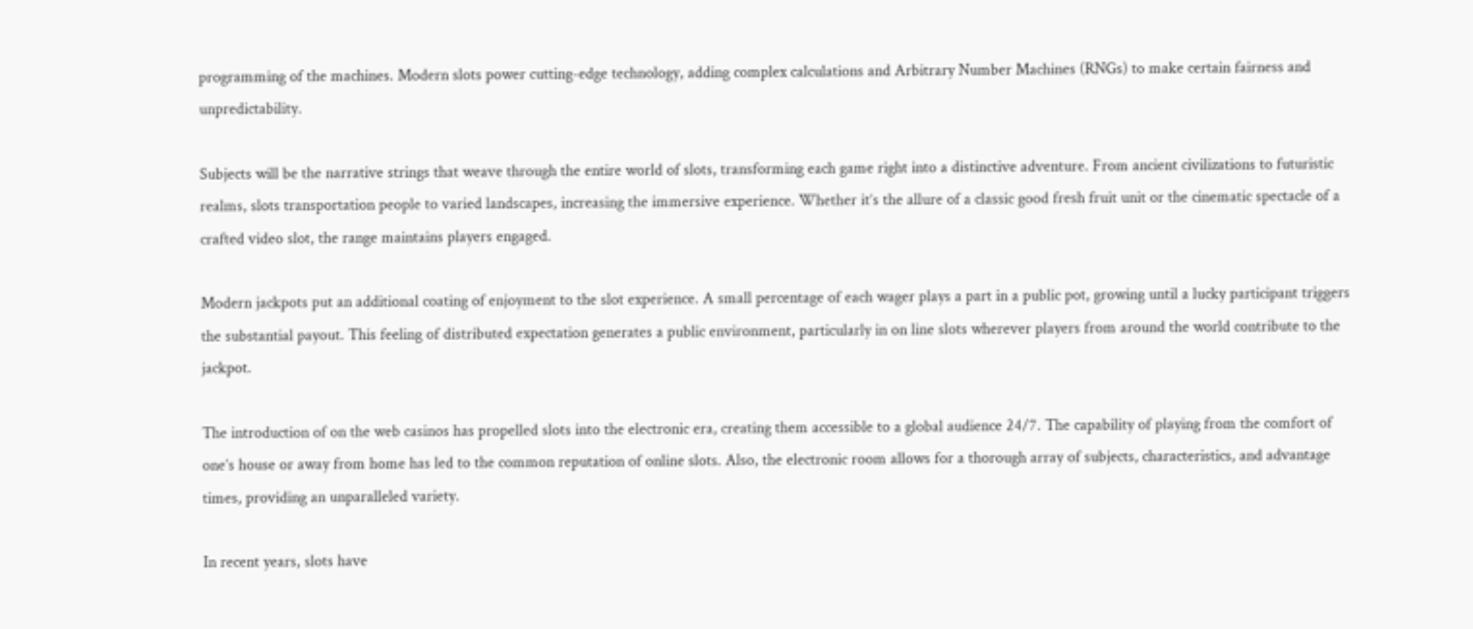programming of the machines. Modern slots power cutting-edge technology, adding complex calculations and Arbitrary Number Machines (RNGs) to make certain fairness and unpredictability.

Subjects will be the narrative strings that weave through the entire world of slots, transforming each game right into a distinctive adventure. From ancient civilizations to futuristic realms, slots transportation people to varied landscapes, increasing the immersive experience. Whether it’s the allure of a classic good fresh fruit unit or the cinematic spectacle of a crafted video slot, the range maintains players engaged.

Modern jackpots put an additional coating of enjoyment to the slot experience. A small percentage of each wager plays a part in a public pot, growing until a lucky participant triggers the substantial payout. This feeling of distributed expectation generates a public environment, particularly in on line slots wherever players from around the world contribute to the jackpot.

The introduction of on the web casinos has propelled slots into the electronic era, creating them accessible to a global audience 24/7. The capability of playing from the comfort of one’s house or away from home has led to the common reputation of online slots. Also, the electronic room allows for a thorough array of subjects, characteristics, and advantage times, providing an unparalleled variety.

In recent years, slots have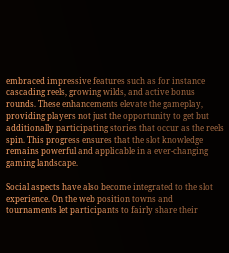embraced impressive features such as for instance cascading reels, growing wilds, and active bonus rounds. These enhancements elevate the gameplay, providing players not just the opportunity to get but additionally participating stories that occur as the reels spin. This progress ensures that the slot knowledge remains powerful and applicable in a ever-changing gaming landscape.

Social aspects have also become integrated to the slot experience. On the web position towns and tournaments let participants to fairly share their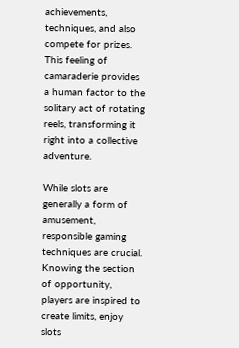achievements, techniques, and also compete for prizes. This feeling of camaraderie provides a human factor to the solitary act of rotating reels, transforming it right into a collective adventure.

While slots are generally a form of amusement, responsible gaming techniques are crucial. Knowing the section of opportunity, players are inspired to create limits, enjoy slots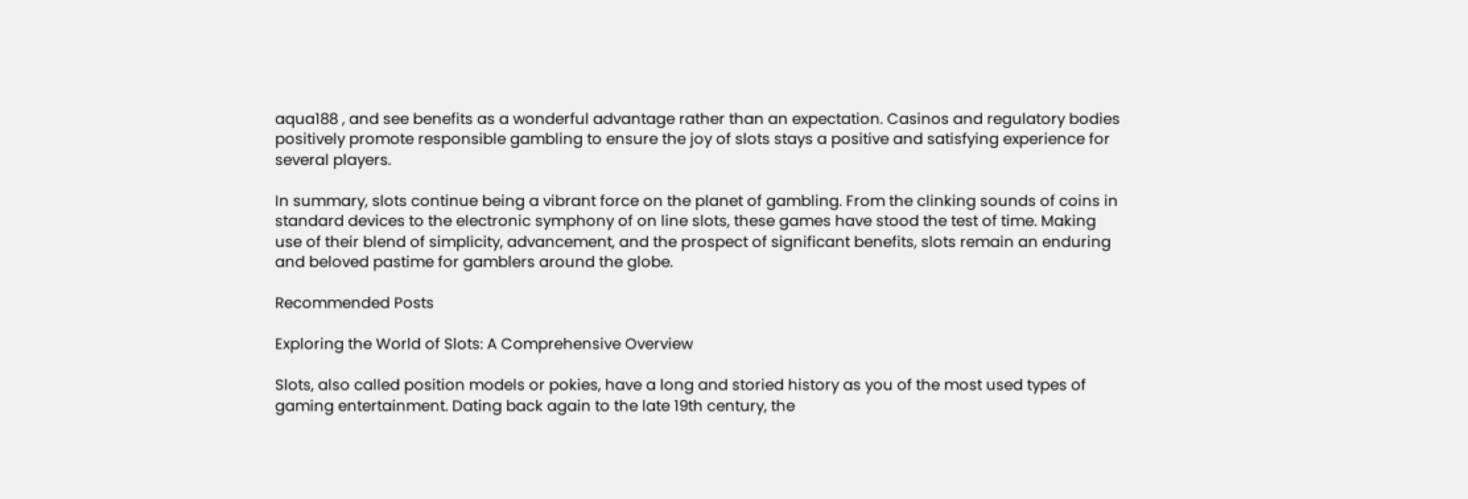aqua188 , and see benefits as a wonderful advantage rather than an expectation. Casinos and regulatory bodies positively promote responsible gambling to ensure the joy of slots stays a positive and satisfying experience for several players.

In summary, slots continue being a vibrant force on the planet of gambling. From the clinking sounds of coins in standard devices to the electronic symphony of on line slots, these games have stood the test of time. Making use of their blend of simplicity, advancement, and the prospect of significant benefits, slots remain an enduring and beloved pastime for gamblers around the globe.

Recommended Posts

Exploring the World of Slots: A Comprehensive Overview

Slots, also called position models or pokies, have a long and storied history as you of the most used types of gaming entertainment. Dating back again to the late 19th century, the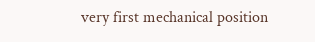very first mechanical position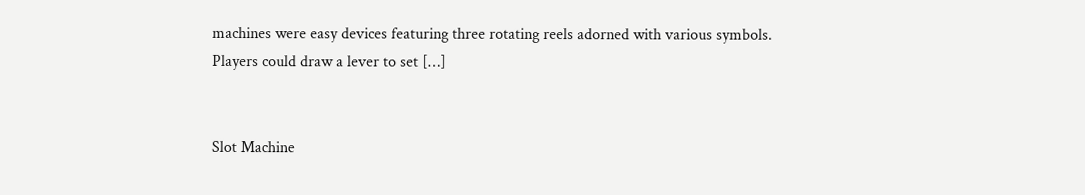machines were easy devices featuring three rotating reels adorned with various symbols. Players could draw a lever to set […]


Slot Machine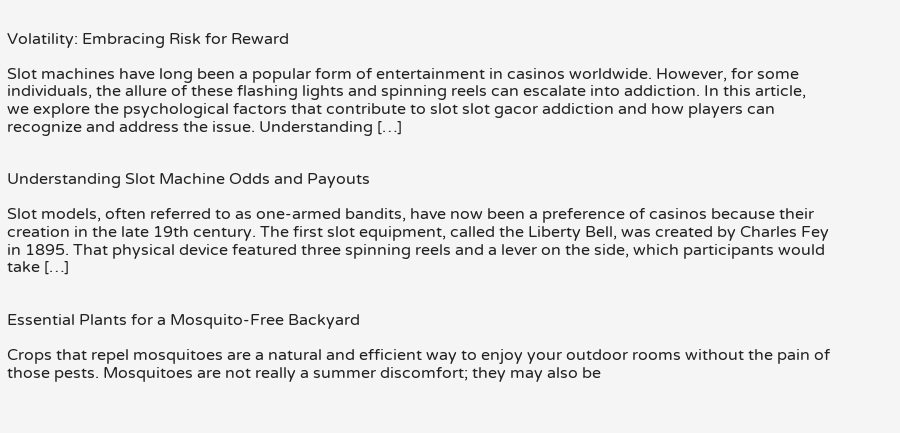Volatility: Embracing Risk for Reward

Slot machines have long been a popular form of entertainment in casinos worldwide. However, for some individuals, the allure of these flashing lights and spinning reels can escalate into addiction. In this article, we explore the psychological factors that contribute to slot slot gacor addiction and how players can recognize and address the issue. Understanding […]


Understanding Slot Machine Odds and Payouts

Slot models, often referred to as one-armed bandits, have now been a preference of casinos because their creation in the late 19th century. The first slot equipment, called the Liberty Bell, was created by Charles Fey in 1895. That physical device featured three spinning reels and a lever on the side, which participants would take […]


Essential Plants for a Mosquito-Free Backyard

Crops that repel mosquitoes are a natural and efficient way to enjoy your outdoor rooms without the pain of those pests. Mosquitoes are not really a summer discomfort; they may also be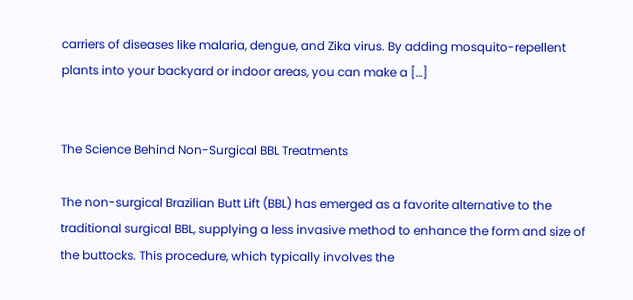carriers of diseases like malaria, dengue, and Zika virus. By adding mosquito-repellent plants into your backyard or indoor areas, you can make a […]


The Science Behind Non-Surgical BBL Treatments

The non-surgical Brazilian Butt Lift (BBL) has emerged as a favorite alternative to the traditional surgical BBL, supplying a less invasive method to enhance the form and size of the buttocks. This procedure, which typically involves the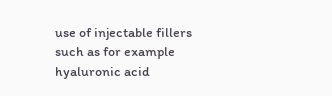use of injectable fillers such as for example hyaluronic acid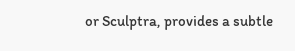or Sculptra, provides a subtle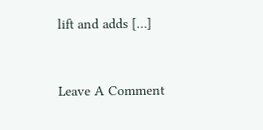lift and adds […]


Leave A Comment